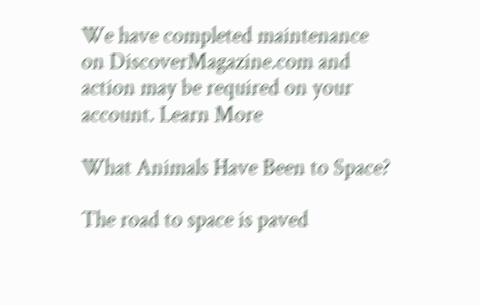We have completed maintenance on DiscoverMagazine.com and action may be required on your account. Learn More

What Animals Have Been to Space?

The road to space is paved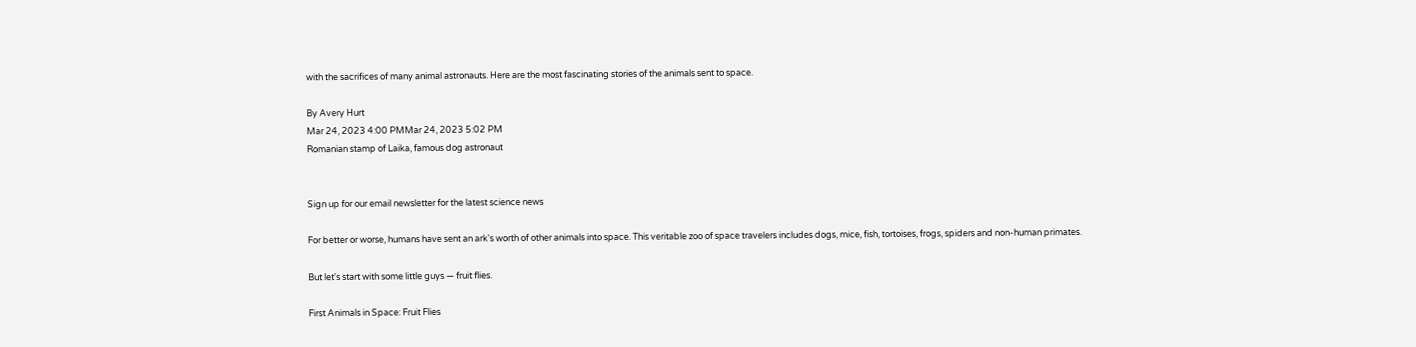with the sacrifices of many animal astronauts. Here are the most fascinating stories of the animals sent to space.

By Avery Hurt
Mar 24, 2023 4:00 PMMar 24, 2023 5:02 PM
Romanian stamp of Laika, famous dog astronaut


Sign up for our email newsletter for the latest science news

For better or worse, humans have sent an ark's worth of other animals into space. This veritable zoo of space travelers includes dogs, mice, fish, tortoises, frogs, spiders and non-human primates.

But let's start with some little guys — fruit flies.

First Animals in Space: Fruit Flies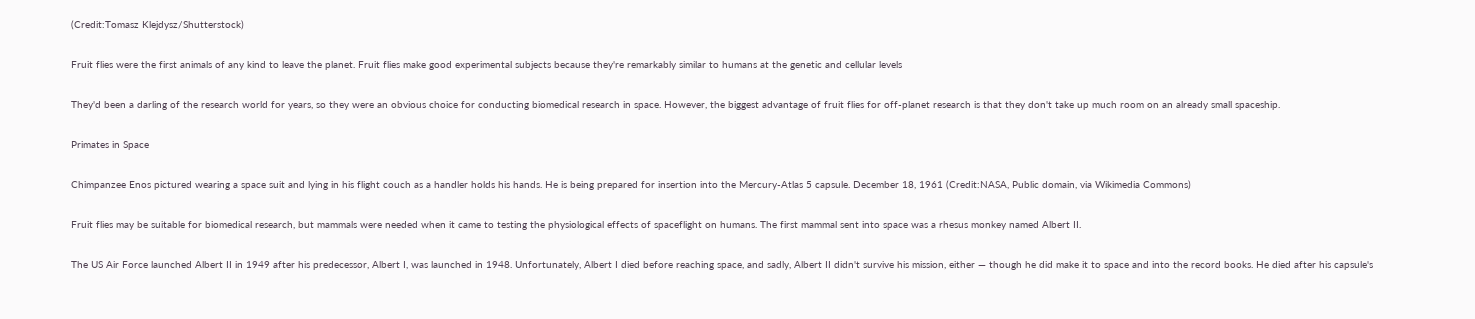(Credit:Tomasz Klejdysz/Shutterstock)

Fruit flies were the first animals of any kind to leave the planet. Fruit flies make good experimental subjects because they're remarkably similar to humans at the genetic and cellular levels

They'd been a darling of the research world for years, so they were an obvious choice for conducting biomedical research in space. However, the biggest advantage of fruit flies for off-planet research is that they don't take up much room on an already small spaceship.

Primates in Space

Chimpanzee Enos pictured wearing a space suit and lying in his flight couch as a handler holds his hands. He is being prepared for insertion into the Mercury-Atlas 5 capsule. December 18, 1961 (Credit:NASA, Public domain, via Wikimedia Commons)

Fruit flies may be suitable for biomedical research, but mammals were needed when it came to testing the physiological effects of spaceflight on humans. The first mammal sent into space was a rhesus monkey named Albert II.

The US Air Force launched Albert II in 1949 after his predecessor, Albert I, was launched in 1948. Unfortunately, Albert I died before reaching space, and sadly, Albert II didn't survive his mission, either — though he did make it to space and into the record books. He died after his capsule's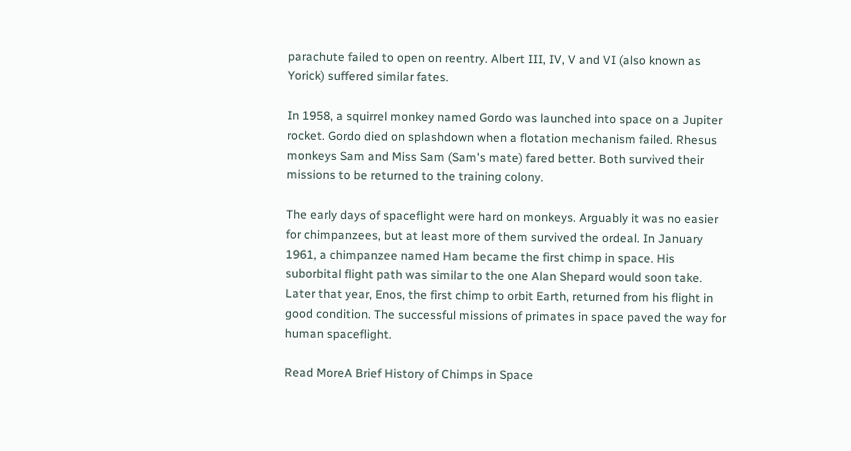parachute failed to open on reentry. Albert III, IV, V and VI (also known as Yorick) suffered similar fates.

In 1958, a squirrel monkey named Gordo was launched into space on a Jupiter rocket. Gordo died on splashdown when a flotation mechanism failed. Rhesus monkeys Sam and Miss Sam (Sam's mate) fared better. Both survived their missions to be returned to the training colony.

The early days of spaceflight were hard on monkeys. Arguably it was no easier for chimpanzees, but at least more of them survived the ordeal. In January 1961, a chimpanzee named Ham became the first chimp in space. His suborbital flight path was similar to the one Alan Shepard would soon take. Later that year, Enos, the first chimp to orbit Earth, returned from his flight in good condition. The successful missions of primates in space paved the way for human spaceflight.

Read MoreA Brief History of Chimps in Space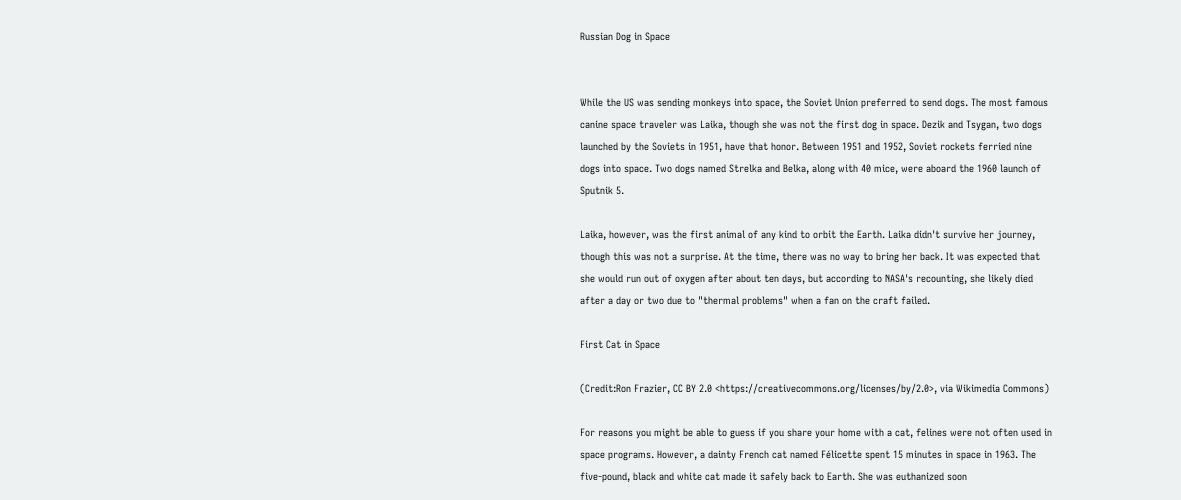Russian Dog in Space


While the US was sending monkeys into space, the Soviet Union preferred to send dogs. The most famous canine space traveler was Laika, though she was not the first dog in space. Dezik and Tsygan, two dogs launched by the Soviets in 1951, have that honor. Between 1951 and 1952, Soviet rockets ferried nine dogs into space. Two dogs named Strelka and Belka, along with 40 mice, were aboard the 1960 launch of Sputnik 5.

Laika, however, was the first animal of any kind to orbit the Earth. Laika didn't survive her journey, though this was not a surprise. At the time, there was no way to bring her back. It was expected that she would run out of oxygen after about ten days, but according to NASA's recounting, she likely died after a day or two due to "thermal problems" when a fan on the craft failed.

First Cat in Space

(Credit:Ron Frazier, CC BY 2.0 <https://creativecommons.org/licenses/by/2.0>, via Wikimedia Commons)

For reasons you might be able to guess if you share your home with a cat, felines were not often used in space programs. However, a dainty French cat named Félicette spent 15 minutes in space in 1963. The five-pound, black and white cat made it safely back to Earth. She was euthanized soon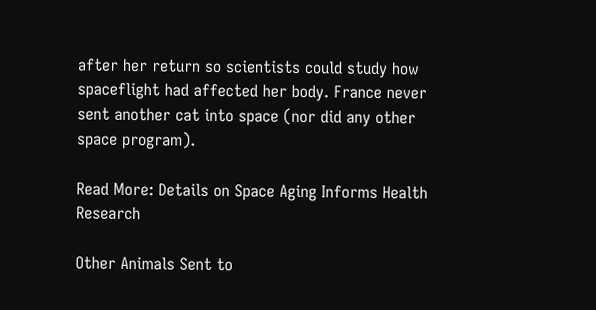after her return so scientists could study how spaceflight had affected her body. France never sent another cat into space (nor did any other space program).

Read More: Details on Space Aging Informs Health Research

Other Animals Sent to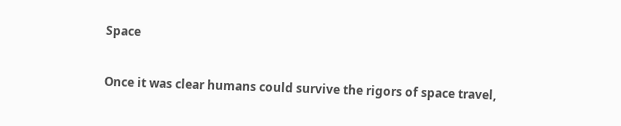Space

Once it was clear humans could survive the rigors of space travel,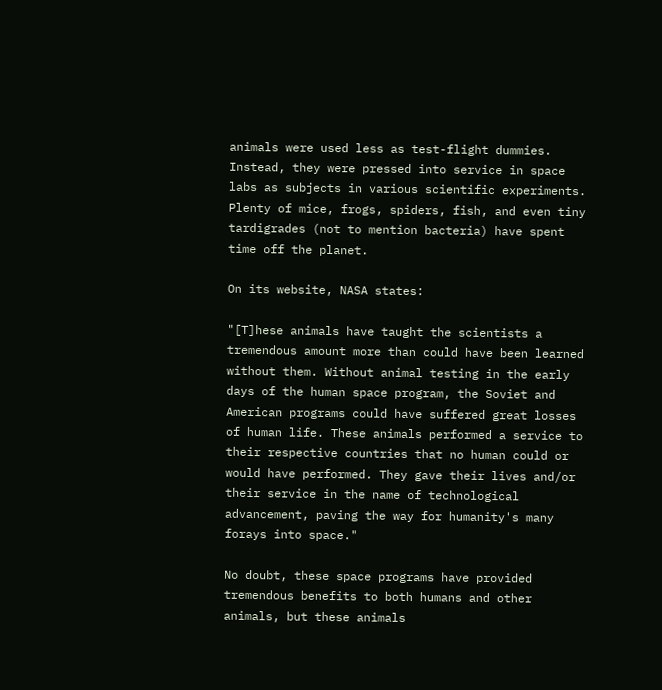animals were used less as test-flight dummies. Instead, they were pressed into service in space labs as subjects in various scientific experiments. Plenty of mice, frogs, spiders, fish, and even tiny tardigrades (not to mention bacteria) have spent time off the planet.

On its website, NASA states:

"[T]hese animals have taught the scientists a tremendous amount more than could have been learned without them. Without animal testing in the early days of the human space program, the Soviet and American programs could have suffered great losses of human life. These animals performed a service to their respective countries that no human could or would have performed. They gave their lives and/or their service in the name of technological advancement, paving the way for humanity's many forays into space."

No doubt, these space programs have provided tremendous benefits to both humans and other animals, but these animals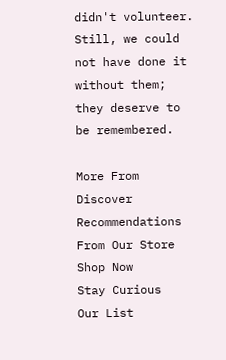didn't volunteer. Still, we could not have done it without them; they deserve to be remembered.

More From Discover
Recommendations From Our Store
Shop Now
Stay Curious
Our List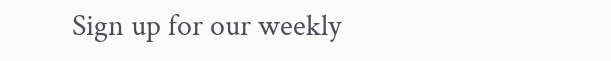Sign up for our weekly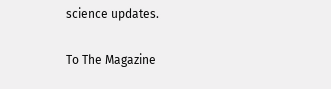science updates.

To The Magazine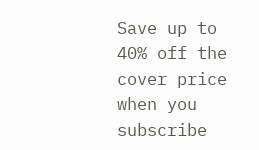Save up to 40% off the cover price when you subscribe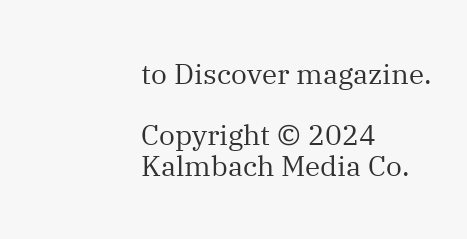to Discover magazine.

Copyright © 2024 Kalmbach Media Co.